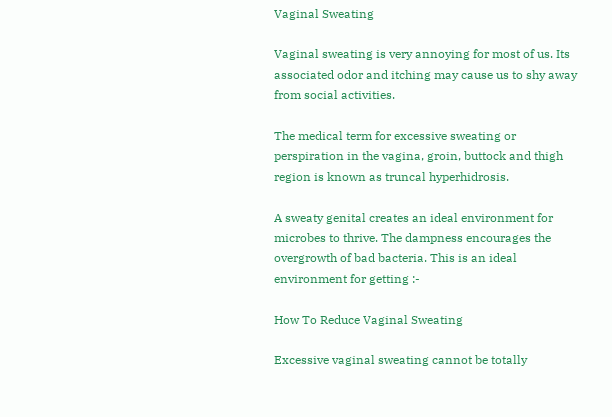Vaginal Sweating

Vaginal sweating is very annoying for most of us. Its associated odor and itching may cause us to shy away from social activities.

The medical term for excessive sweating or perspiration in the vagina, groin, buttock and thigh region is known as truncal hyperhidrosis.

A sweaty genital creates an ideal environment for microbes to thrive. The dampness encourages the overgrowth of bad bacteria. This is an ideal environment for getting :-

How To Reduce Vaginal Sweating

Excessive vaginal sweating cannot be totally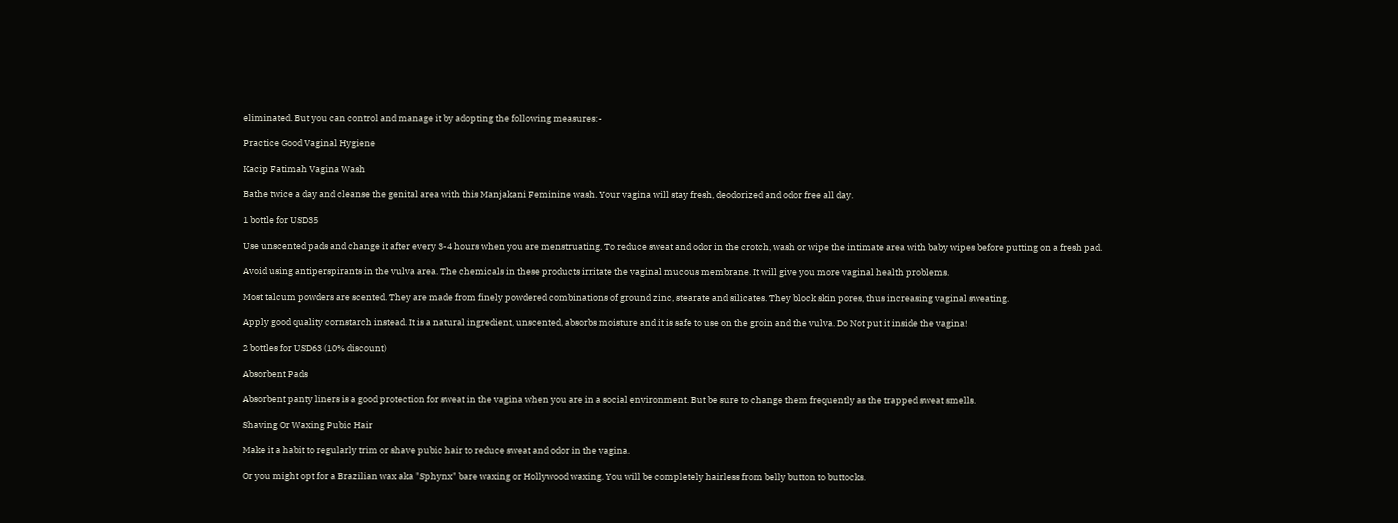eliminated. But you can control and manage it by adopting the following measures:-

Practice Good Vaginal Hygiene

Kacip Fatimah Vagina Wash

Bathe twice a day and cleanse the genital area with this Manjakani Feminine wash. Your vagina will stay fresh, deodorized and odor free all day.

1 bottle for USD35

Use unscented pads and change it after every 3-4 hours when you are menstruating. To reduce sweat and odor in the crotch, wash or wipe the intimate area with baby wipes before putting on a fresh pad.

Avoid using antiperspirants in the vulva area. The chemicals in these products irritate the vaginal mucous membrane. It will give you more vaginal health problems.

Most talcum powders are scented. They are made from finely powdered combinations of ground zinc, stearate and silicates. They block skin pores, thus increasing vaginal sweating.

Apply good quality cornstarch instead. It is a natural ingredient, unscented, absorbs moisture and it is safe to use on the groin and the vulva. Do Not put it inside the vagina!

2 bottles for USD63 (10% discount)

Absorbent Pads

Absorbent panty liners is a good protection for sweat in the vagina when you are in a social environment. But be sure to change them frequently as the trapped sweat smells.

Shaving Or Waxing Pubic Hair

Make it a habit to regularly trim or shave pubic hair to reduce sweat and odor in the vagina.

Or you might opt for a Brazilian wax aka "Sphynx" bare waxing or Hollywood waxing. You will be completely hairless from belly button to buttocks.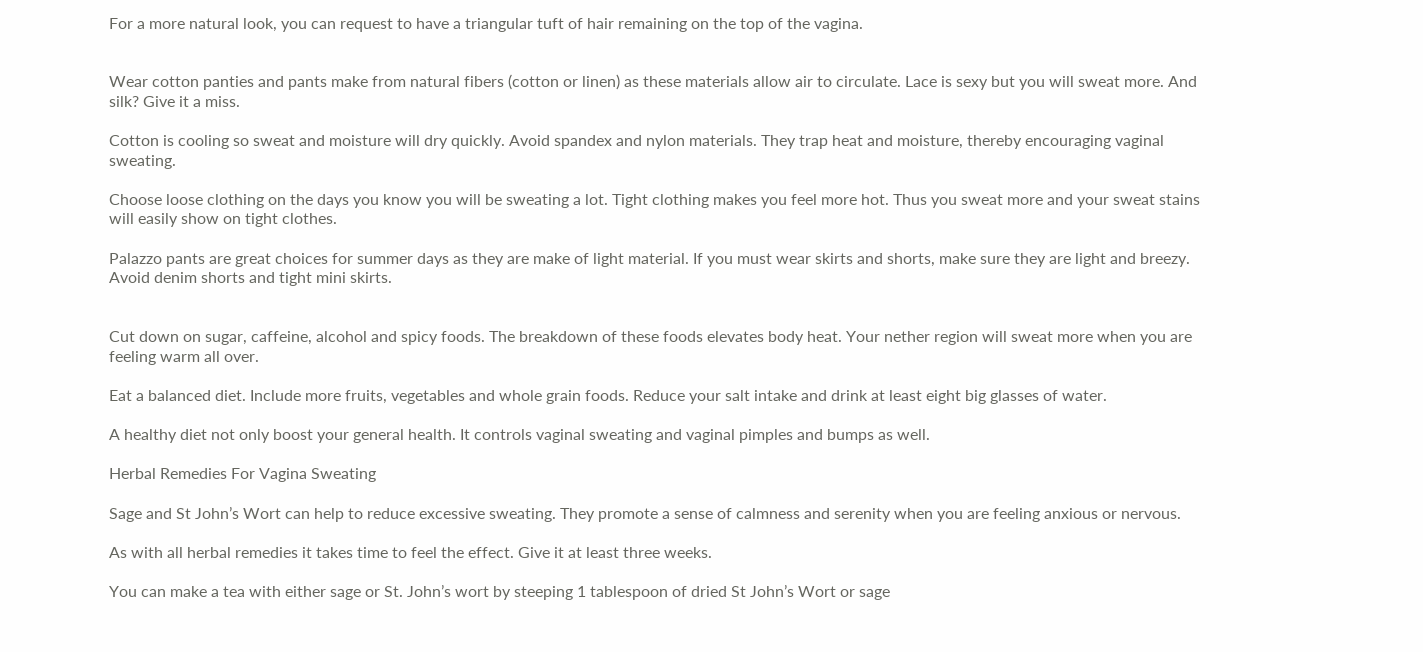For a more natural look, you can request to have a triangular tuft of hair remaining on the top of the vagina.


Wear cotton panties and pants make from natural fibers (cotton or linen) as these materials allow air to circulate. Lace is sexy but you will sweat more. And silk? Give it a miss.

Cotton is cooling so sweat and moisture will dry quickly. Avoid spandex and nylon materials. They trap heat and moisture, thereby encouraging vaginal sweating.

Choose loose clothing on the days you know you will be sweating a lot. Tight clothing makes you feel more hot. Thus you sweat more and your sweat stains will easily show on tight clothes.

Palazzo pants are great choices for summer days as they are make of light material. If you must wear skirts and shorts, make sure they are light and breezy. Avoid denim shorts and tight mini skirts.


Cut down on sugar, caffeine, alcohol and spicy foods. The breakdown of these foods elevates body heat. Your nether region will sweat more when you are feeling warm all over.

Eat a balanced diet. Include more fruits, vegetables and whole grain foods. Reduce your salt intake and drink at least eight big glasses of water.

A healthy diet not only boost your general health. It controls vaginal sweating and vaginal pimples and bumps as well.

Herbal Remedies For Vagina Sweating

Sage and St John’s Wort can help to reduce excessive sweating. They promote a sense of calmness and serenity when you are feeling anxious or nervous.

As with all herbal remedies it takes time to feel the effect. Give it at least three weeks.

You can make a tea with either sage or St. John’s wort by steeping 1 tablespoon of dried St John’s Wort or sage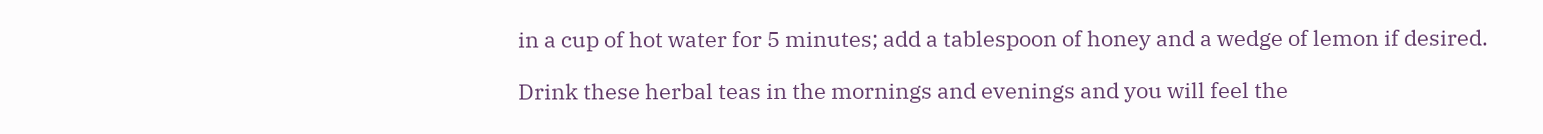in a cup of hot water for 5 minutes; add a tablespoon of honey and a wedge of lemon if desired.

Drink these herbal teas in the mornings and evenings and you will feel the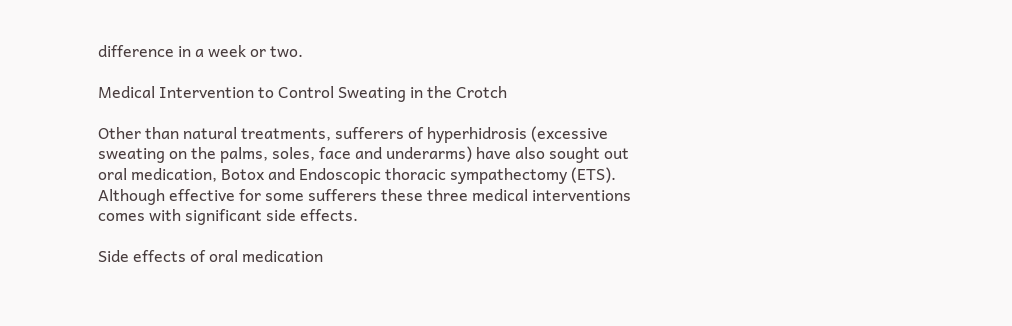difference in a week or two.

Medical Intervention to Control Sweating in the Crotch

Other than natural treatments, sufferers of hyperhidrosis (excessive sweating on the palms, soles, face and underarms) have also sought out oral medication, Botox and Endoscopic thoracic sympathectomy (ETS). Although effective for some sufferers these three medical interventions comes with significant side effects.

Side effects of oral medication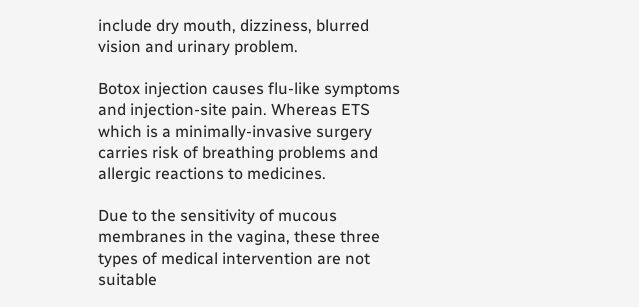include dry mouth, dizziness, blurred vision and urinary problem.

Botox injection causes flu-like symptoms and injection-site pain. Whereas ETS which is a minimally-invasive surgery carries risk of breathing problems and allergic reactions to medicines.

Due to the sensitivity of mucous membranes in the vagina, these three types of medical intervention are not suitable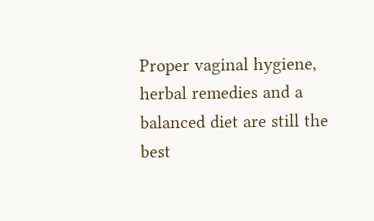Proper vaginal hygiene, herbal remedies and a balanced diet are still the best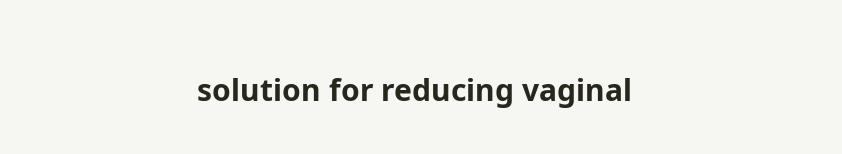solution for reducing vaginal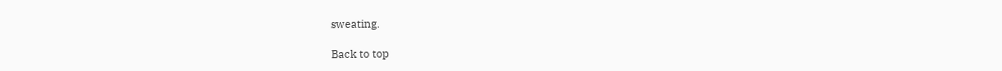sweating.

Back to top